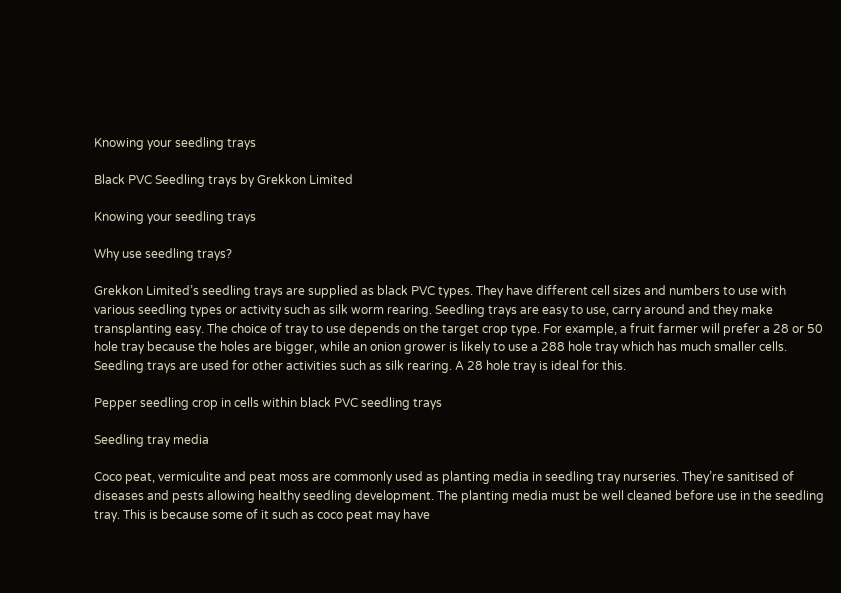Knowing your seedling trays

Black PVC Seedling trays by Grekkon Limited

Knowing your seedling trays

Why use seedling trays?

Grekkon Limited’s seedling trays are supplied as black PVC types. They have different cell sizes and numbers to use with various seedling types or activity such as silk worm rearing. Seedling trays are easy to use, carry around and they make transplanting easy. The choice of tray to use depends on the target crop type. For example, a fruit farmer will prefer a 28 or 50 hole tray because the holes are bigger, while an onion grower is likely to use a 288 hole tray which has much smaller cells. Seedling trays are used for other activities such as silk rearing. A 28 hole tray is ideal for this.

Pepper seedling crop in cells within black PVC seedling trays

Seedling tray media

Coco peat, vermiculite and peat moss are commonly used as planting media in seedling tray nurseries. They’re sanitised of diseases and pests allowing healthy seedling development. The planting media must be well cleaned before use in the seedling tray. This is because some of it such as coco peat may have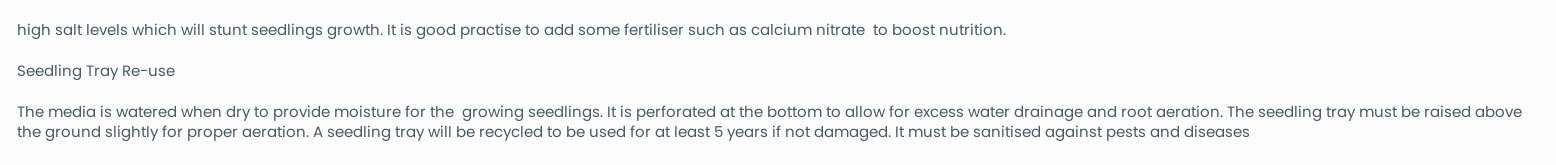high salt levels which will stunt seedlings growth. It is good practise to add some fertiliser such as calcium nitrate  to boost nutrition.

Seedling Tray Re-use

The media is watered when dry to provide moisture for the  growing seedlings. It is perforated at the bottom to allow for excess water drainage and root aeration. The seedling tray must be raised above the ground slightly for proper aeration. A seedling tray will be recycled to be used for at least 5 years if not damaged. It must be sanitised against pests and diseases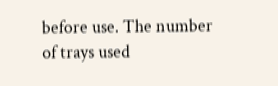before use. The number of trays used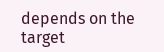depends on the target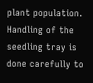plant population. Handling of the seedling tray is done carefully to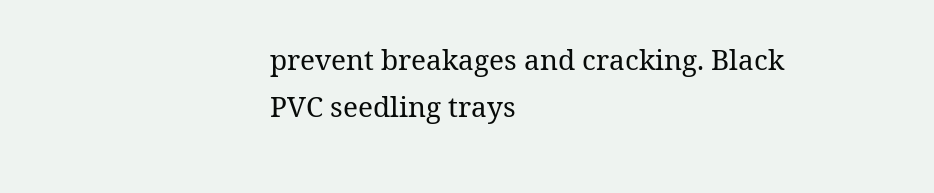prevent breakages and cracking. Black PVC seedling trays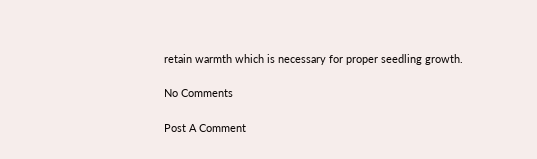retain warmth which is necessary for proper seedling growth.

No Comments

Post A Comment